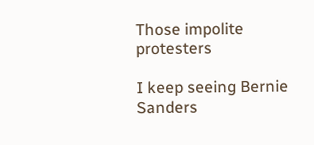Those impolite protesters

I keep seeing Bernie Sanders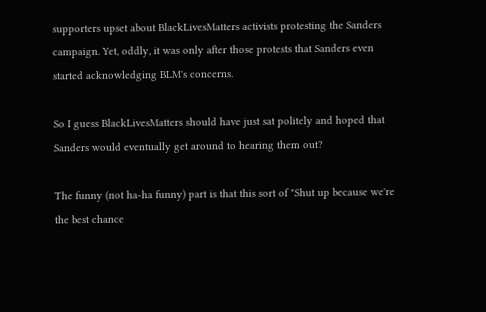supporters upset about BlackLivesMatters activists protesting the Sanders campaign. Yet, oddly, it was only after those protests that Sanders even started acknowledging BLM's concerns.

So I guess BlackLivesMatters should have just sat politely and hoped that Sanders would eventually get around to hearing them out?

The funny (not ha-ha funny) part is that this sort of "Shut up because we're the best chance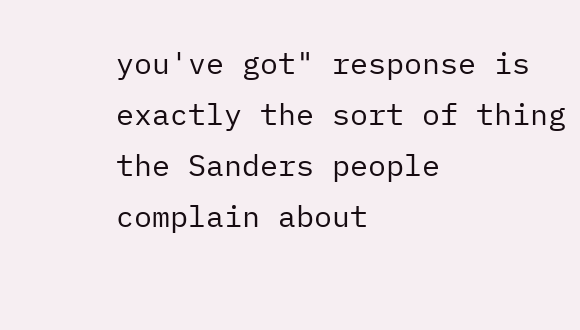you've got" response is exactly the sort of thing the Sanders people complain about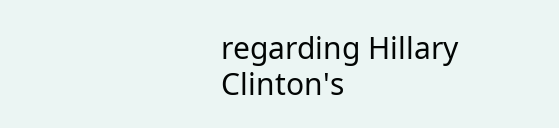regarding Hillary Clinton's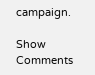campaign.

Show Comments